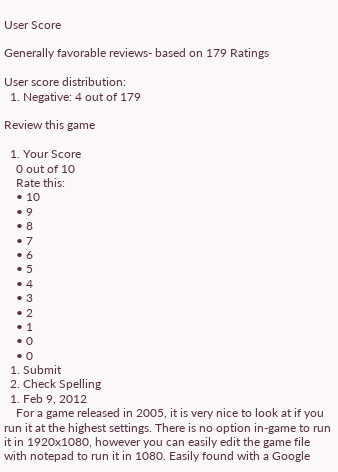User Score

Generally favorable reviews- based on 179 Ratings

User score distribution:
  1. Negative: 4 out of 179

Review this game

  1. Your Score
    0 out of 10
    Rate this:
    • 10
    • 9
    • 8
    • 7
    • 6
    • 5
    • 4
    • 3
    • 2
    • 1
    • 0
    • 0
  1. Submit
  2. Check Spelling
  1. Feb 9, 2012
    For a game released in 2005, it is very nice to look at if you run it at the highest settings. There is no option in-game to run it in 1920x1080, however you can easily edit the game file with notepad to run it in 1080. Easily found with a Google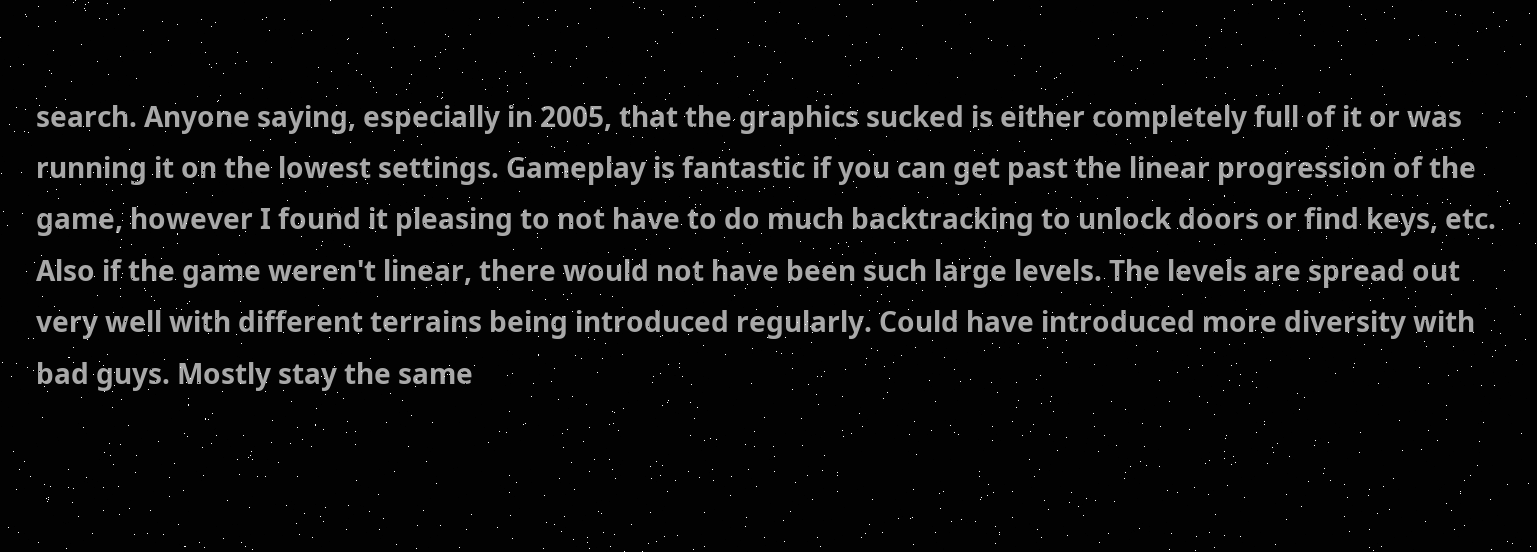search. Anyone saying, especially in 2005, that the graphics sucked is either completely full of it or was running it on the lowest settings. Gameplay is fantastic if you can get past the linear progression of the game, however I found it pleasing to not have to do much backtracking to unlock doors or find keys, etc. Also if the game weren't linear, there would not have been such large levels. The levels are spread out very well with different terrains being introduced regularly. Could have introduced more diversity with bad guys. Mostly stay the same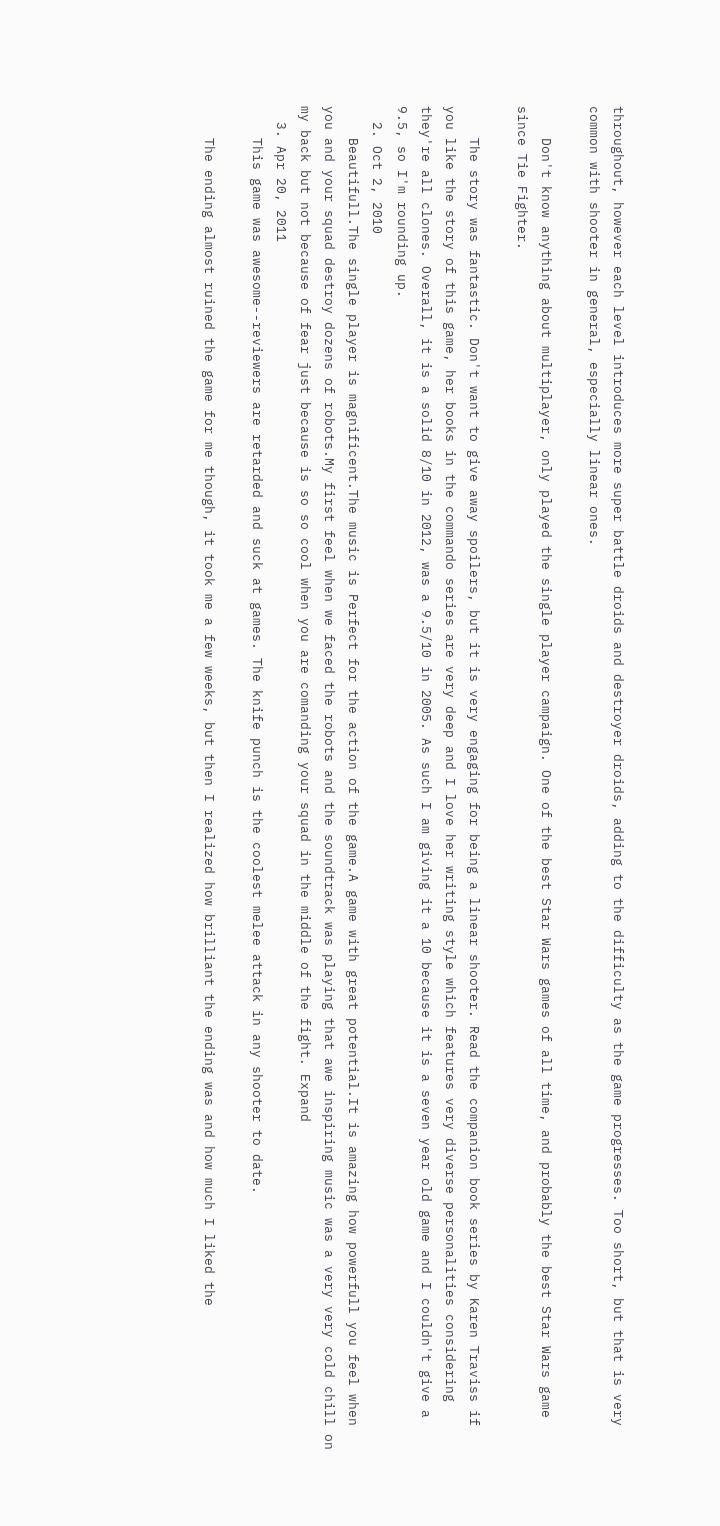throughout, however each level introduces more super battle droids and destroyer droids, adding to the difficulty as the game progresses. Too short, but that is very common with shooter in general, especially linear ones.

    Don't know anything about multiplayer, only played the single player campaign. One of the best Star Wars games of all time, and probably the best Star Wars game since Tie Fighter.

    The story was fantastic. Don't want to give away spoilers, but it is very engaging for being a linear shooter. Read the companion book series by Karen Traviss if you like the story of this game, her books in the commando series are very deep and I love her writing style which features very diverse personalities considering they're all clones. Overall, it is a solid 8/10 in 2012, was a 9.5/10 in 2005. As such I am giving it a 10 because it is a seven year old game and I couldn't give a 9.5, so I'm rounding up.
  2. Oct 2, 2010
    Beautifull.The single player is magnificent.The music is Perfect for the action of the game.A game with great potential.It is amazing how powerfull you feel when you and your squad destroy dozens of robots.My first feel when we faced the robots and the soundtrack was playing that awe inspiring music was a very very cold chill on my back but not because of fear just because is so so cool when you are comanding your squad in the middle of the fight. Expand
  3. Apr 20, 2011
    This game was awesome--reviewers are retarded and suck at games. The knife punch is the coolest melee attack in any shooter to date.

    The ending almost ruined the game for me though, it took me a few weeks, but then I realized how brilliant the ending was and how much I liked the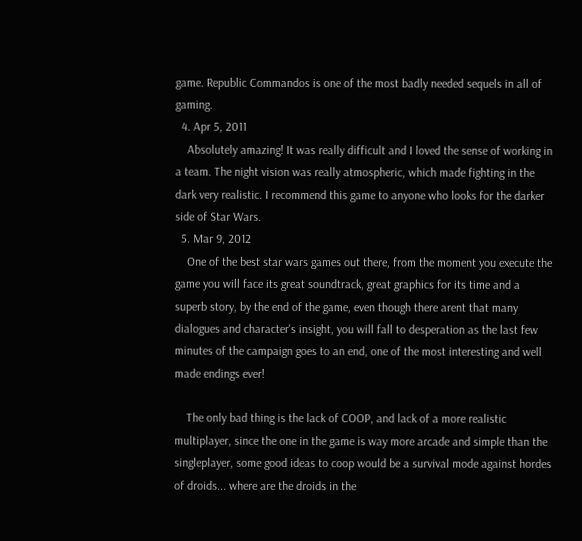game. Republic Commandos is one of the most badly needed sequels in all of gaming.
  4. Apr 5, 2011
    Absolutely amazing! It was really difficult and I loved the sense of working in a team. The night vision was really atmospheric, which made fighting in the dark very realistic. I recommend this game to anyone who looks for the darker side of Star Wars.
  5. Mar 9, 2012
    One of the best star wars games out there, from the moment you execute the game you will face its great soundtrack, great graphics for its time and a superb story, by the end of the game, even though there arent that many dialogues and character's insight, you will fall to desperation as the last few minutes of the campaign goes to an end, one of the most interesting and well made endings ever!

    The only bad thing is the lack of COOP, and lack of a more realistic multiplayer, since the one in the game is way more arcade and simple than the singleplayer, some good ideas to coop would be a survival mode against hordes of droids... where are the droids in the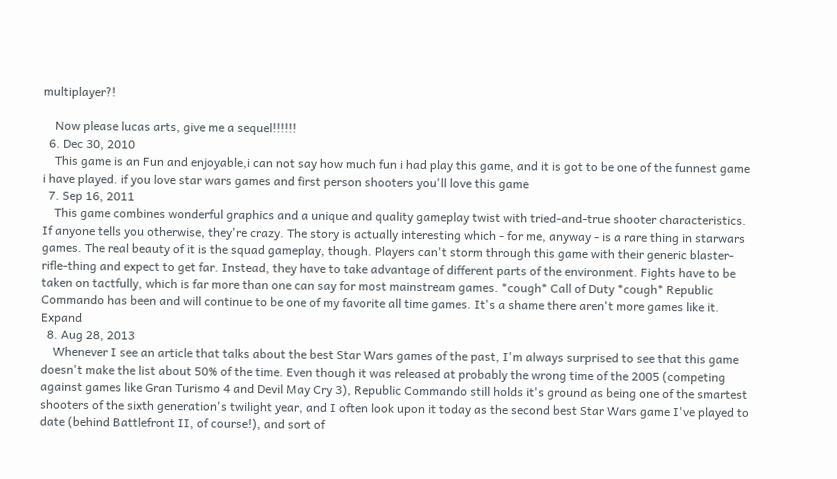multiplayer?!

    Now please lucas arts, give me a sequel!!!!!!
  6. Dec 30, 2010
    This game is an Fun and enjoyable,i can not say how much fun i had play this game, and it is got to be one of the funnest game i have played. if you love star wars games and first person shooters you'll love this game
  7. Sep 16, 2011
    This game combines wonderful graphics and a unique and quality gameplay twist with tried-and-true shooter characteristics. If anyone tells you otherwise, they're crazy. The story is actually interesting which - for me, anyway - is a rare thing in starwars games. The real beauty of it is the squad gameplay, though. Players can't storm through this game with their generic blaster-rifle-thing and expect to get far. Instead, they have to take advantage of different parts of the environment. Fights have to be taken on tactfully, which is far more than one can say for most mainstream games. *cough* Call of Duty *cough* Republic Commando has been and will continue to be one of my favorite all time games. It's a shame there aren't more games like it. Expand
  8. Aug 28, 2013
    Whenever I see an article that talks about the best Star Wars games of the past, I'm always surprised to see that this game doesn't make the list about 50% of the time. Even though it was released at probably the wrong time of the 2005 (competing against games like Gran Turismo 4 and Devil May Cry 3), Republic Commando still holds it's ground as being one of the smartest shooters of the sixth generation's twilight year, and I often look upon it today as the second best Star Wars game I've played to date (behind Battlefront II, of course!), and sort of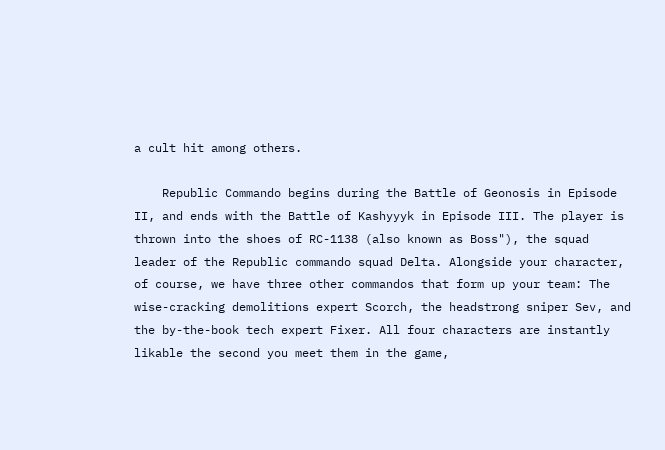a cult hit among others.

    Republic Commando begins during the Battle of Geonosis in Episode II, and ends with the Battle of Kashyyyk in Episode III. The player is thrown into the shoes of RC-1138 (also known as Boss"), the squad leader of the Republic commando squad Delta. Alongside your character, of course, we have three other commandos that form up your team: The wise-cracking demolitions expert Scorch, the headstrong sniper Sev, and the by-the-book tech expert Fixer. All four characters are instantly likable the second you meet them in the game,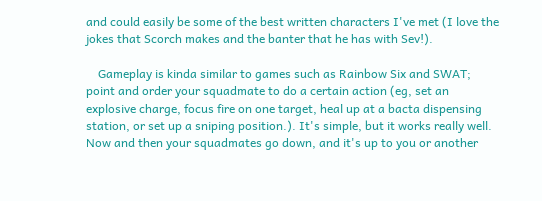and could easily be some of the best written characters I've met (I love the jokes that Scorch makes and the banter that he has with Sev!).

    Gameplay is kinda similar to games such as Rainbow Six and SWAT; point and order your squadmate to do a certain action (eg, set an explosive charge, focus fire on one target, heal up at a bacta dispensing station, or set up a sniping position.). It's simple, but it works really well. Now and then your squadmates go down, and it's up to you or another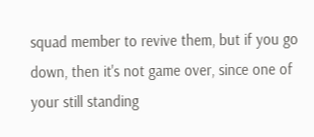squad member to revive them, but if you go down, then it's not game over, since one of your still standing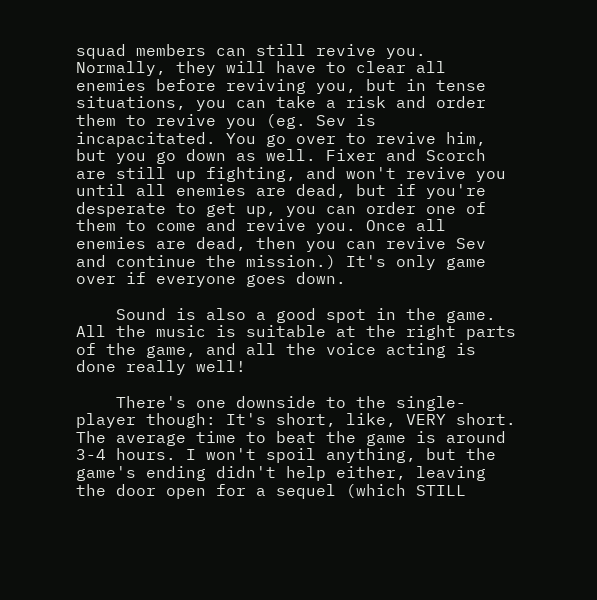squad members can still revive you. Normally, they will have to clear all enemies before reviving you, but in tense situations, you can take a risk and order them to revive you (eg. Sev is incapacitated. You go over to revive him, but you go down as well. Fixer and Scorch are still up fighting, and won't revive you until all enemies are dead, but if you're desperate to get up, you can order one of them to come and revive you. Once all enemies are dead, then you can revive Sev and continue the mission.) It's only game over if everyone goes down.

    Sound is also a good spot in the game. All the music is suitable at the right parts of the game, and all the voice acting is done really well!

    There's one downside to the single-player though: It's short, like, VERY short. The average time to beat the game is around 3-4 hours. I won't spoil anything, but the game's ending didn't help either, leaving the door open for a sequel (which STILL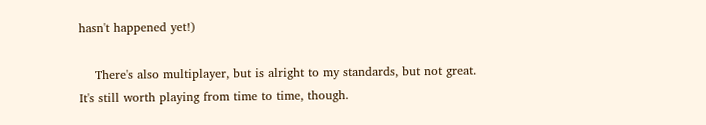hasn't happened yet!)

    There's also multiplayer, but is alright to my standards, but not great. It's still worth playing from time to time, though.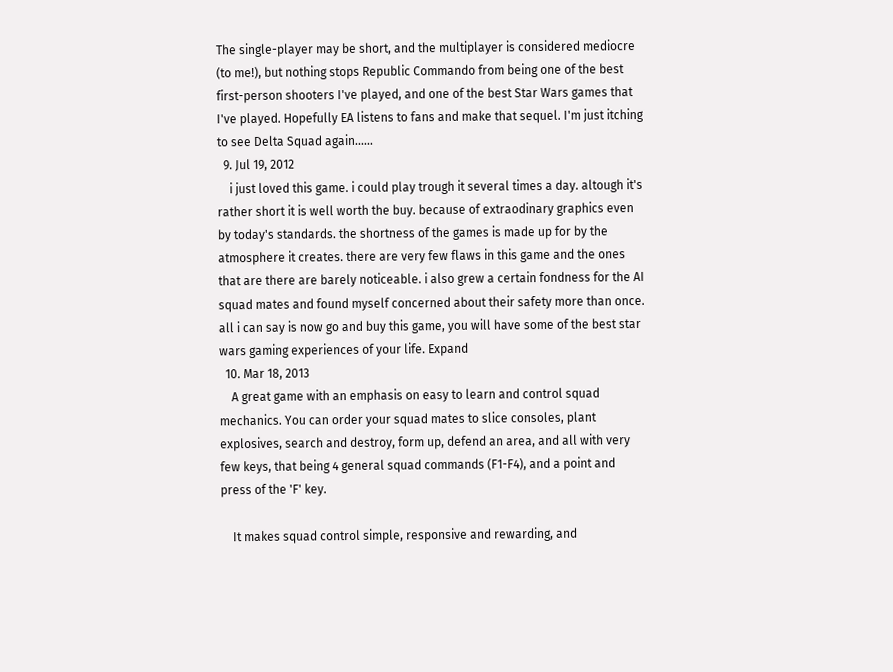The single-player may be short, and the multiplayer is considered mediocre (to me!), but nothing stops Republic Commando from being one of the best first-person shooters I've played, and one of the best Star Wars games that I've played. Hopefully EA listens to fans and make that sequel. I'm just itching to see Delta Squad again......
  9. Jul 19, 2012
    i just loved this game. i could play trough it several times a day. altough it's rather short it is well worth the buy. because of extraodinary graphics even by today's standards. the shortness of the games is made up for by the atmosphere it creates. there are very few flaws in this game and the ones that are there are barely noticeable. i also grew a certain fondness for the AI squad mates and found myself concerned about their safety more than once. all i can say is now go and buy this game, you will have some of the best star wars gaming experiences of your life. Expand
  10. Mar 18, 2013
    A great game with an emphasis on easy to learn and control squad mechanics. You can order your squad mates to slice consoles, plant explosives, search and destroy, form up, defend an area, and all with very few keys, that being 4 general squad commands (F1-F4), and a point and press of the 'F' key.

    It makes squad control simple, responsive and rewarding, and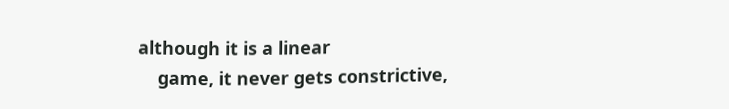although it is a linear
    game, it never gets constrictive,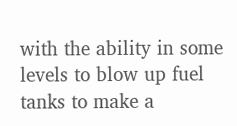with the ability in some levels to blow up fuel tanks to make a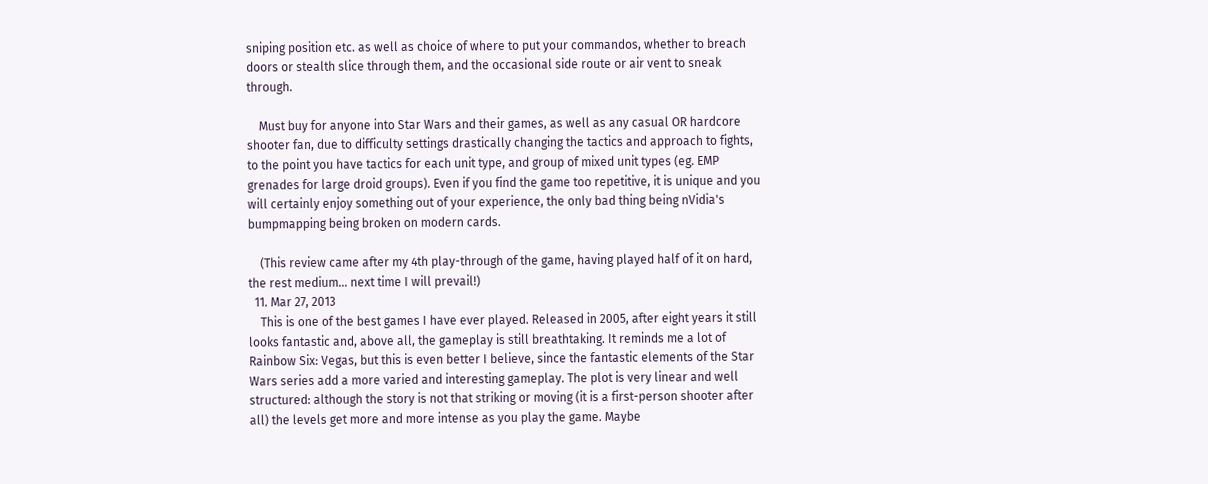sniping position etc. as well as choice of where to put your commandos, whether to breach doors or stealth slice through them, and the occasional side route or air vent to sneak through.

    Must buy for anyone into Star Wars and their games, as well as any casual OR hardcore shooter fan, due to difficulty settings drastically changing the tactics and approach to fights, to the point you have tactics for each unit type, and group of mixed unit types (eg. EMP grenades for large droid groups). Even if you find the game too repetitive, it is unique and you will certainly enjoy something out of your experience, the only bad thing being nVidia's bumpmapping being broken on modern cards.

    (This review came after my 4th play-through of the game, having played half of it on hard, the rest medium... next time I will prevail!)
  11. Mar 27, 2013
    This is one of the best games I have ever played. Released in 2005, after eight years it still looks fantastic and, above all, the gameplay is still breathtaking. It reminds me a lot of Rainbow Six: Vegas, but this is even better I believe, since the fantastic elements of the Star Wars series add a more varied and interesting gameplay. The plot is very linear and well structured: although the story is not that striking or moving (it is a first-person shooter after all) the levels get more and more intense as you play the game. Maybe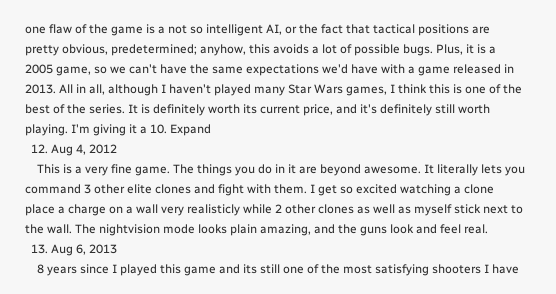one flaw of the game is a not so intelligent AI, or the fact that tactical positions are pretty obvious, predetermined; anyhow, this avoids a lot of possible bugs. Plus, it is a 2005 game, so we can't have the same expectations we'd have with a game released in 2013. All in all, although I haven't played many Star Wars games, I think this is one of the best of the series. It is definitely worth its current price, and it's definitely still worth playing. I'm giving it a 10. Expand
  12. Aug 4, 2012
    This is a very fine game. The things you do in it are beyond awesome. It literally lets you command 3 other elite clones and fight with them. I get so excited watching a clone place a charge on a wall very realisticly while 2 other clones as well as myself stick next to the wall. The nightvision mode looks plain amazing, and the guns look and feel real.
  13. Aug 6, 2013
    8 years since I played this game and its still one of the most satisfying shooters I have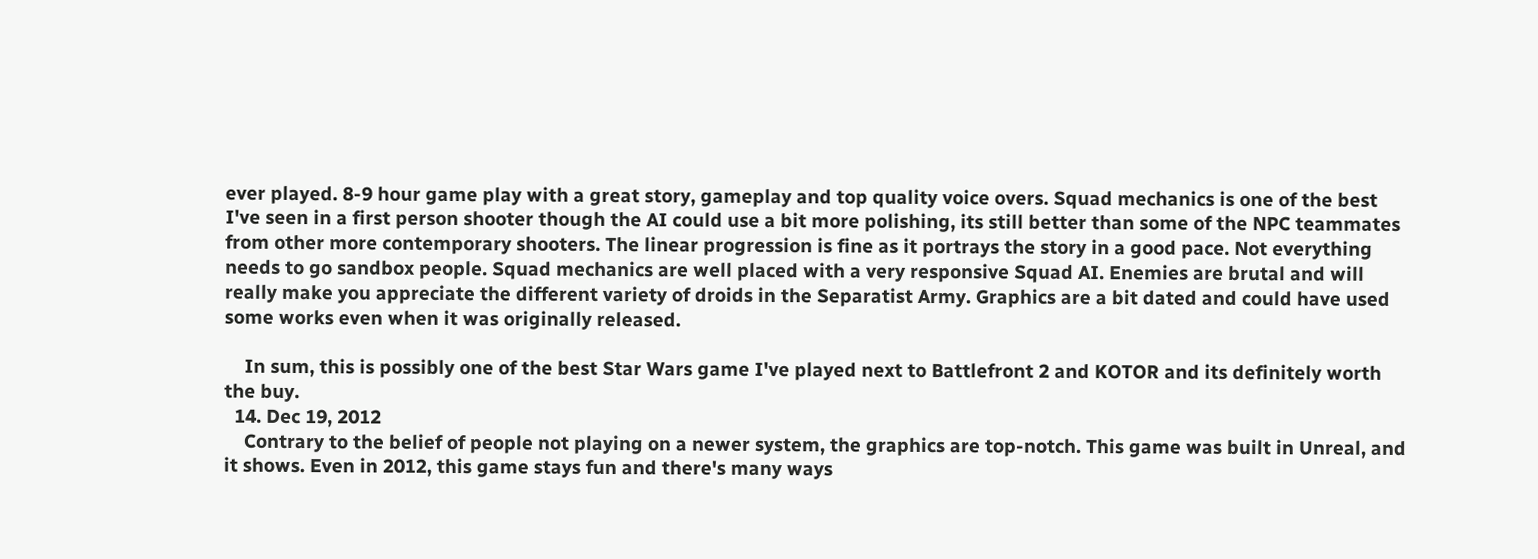ever played. 8-9 hour game play with a great story, gameplay and top quality voice overs. Squad mechanics is one of the best I've seen in a first person shooter though the AI could use a bit more polishing, its still better than some of the NPC teammates from other more contemporary shooters. The linear progression is fine as it portrays the story in a good pace. Not everything needs to go sandbox people. Squad mechanics are well placed with a very responsive Squad AI. Enemies are brutal and will really make you appreciate the different variety of droids in the Separatist Army. Graphics are a bit dated and could have used some works even when it was originally released.

    In sum, this is possibly one of the best Star Wars game I've played next to Battlefront 2 and KOTOR and its definitely worth the buy.
  14. Dec 19, 2012
    Contrary to the belief of people not playing on a newer system, the graphics are top-notch. This game was built in Unreal, and it shows. Even in 2012, this game stays fun and there's many ways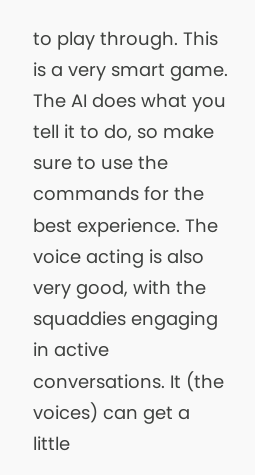to play through. This is a very smart game. The AI does what you tell it to do, so make sure to use the commands for the best experience. The voice acting is also very good, with the squaddies engaging in active conversations. It (the voices) can get a little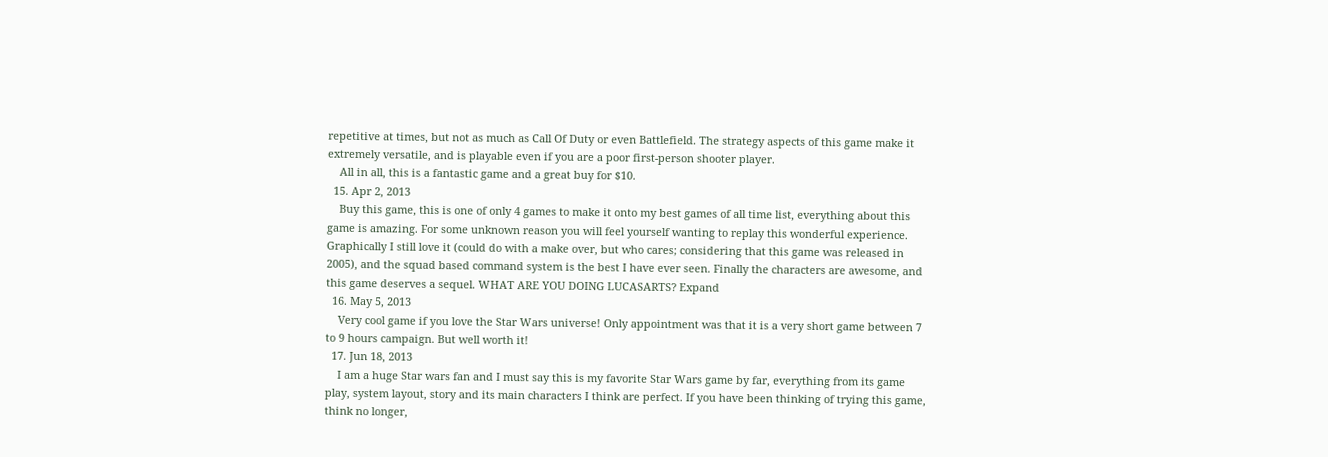repetitive at times, but not as much as Call Of Duty or even Battlefield. The strategy aspects of this game make it extremely versatile, and is playable even if you are a poor first-person shooter player.
    All in all, this is a fantastic game and a great buy for $10.
  15. Apr 2, 2013
    Buy this game, this is one of only 4 games to make it onto my best games of all time list, everything about this game is amazing. For some unknown reason you will feel yourself wanting to replay this wonderful experience. Graphically I still love it (could do with a make over, but who cares; considering that this game was released in 2005), and the squad based command system is the best I have ever seen. Finally the characters are awesome, and this game deserves a sequel. WHAT ARE YOU DOING LUCASARTS? Expand
  16. May 5, 2013
    Very cool game if you love the Star Wars universe! Only appointment was that it is a very short game between 7 to 9 hours campaign. But well worth it!
  17. Jun 18, 2013
    I am a huge Star wars fan and I must say this is my favorite Star Wars game by far, everything from its game play, system layout, story and its main characters I think are perfect. If you have been thinking of trying this game, think no longer,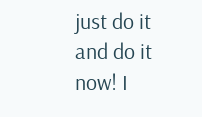just do it and do it now! I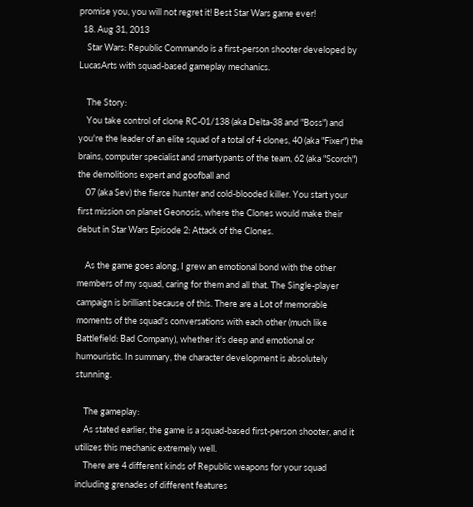promise you, you will not regret it! Best Star Wars game ever!
  18. Aug 31, 2013
    Star Wars: Republic Commando is a first-person shooter developed by LucasArts with squad-based gameplay mechanics.

    The Story:
    You take control of clone RC-01/138 (aka Delta-38 and "Boss") and you're the leader of an elite squad of a total of 4 clones, 40 (aka "Fixer") the brains, computer specialist and smartypants of the team, 62 (aka "Scorch") the demolitions expert and goofball and
    07 (aka Sev) the fierce hunter and cold-blooded killer. You start your first mission on planet Geonosis, where the Clones would make their debut in Star Wars Episode 2: Attack of the Clones.

    As the game goes along, I grew an emotional bond with the other members of my squad, caring for them and all that. The Single-player campaign is brilliant because of this. There are a Lot of memorable moments of the squad's conversations with each other (much like Battlefield: Bad Company), whether it's deep and emotional or humouristic. In summary, the character development is absolutely stunning.

    The gameplay:
    As stated earlier, the game is a squad-based first-person shooter, and it utilizes this mechanic extremely well.
    There are 4 different kinds of Republic weapons for your squad including grenades of different features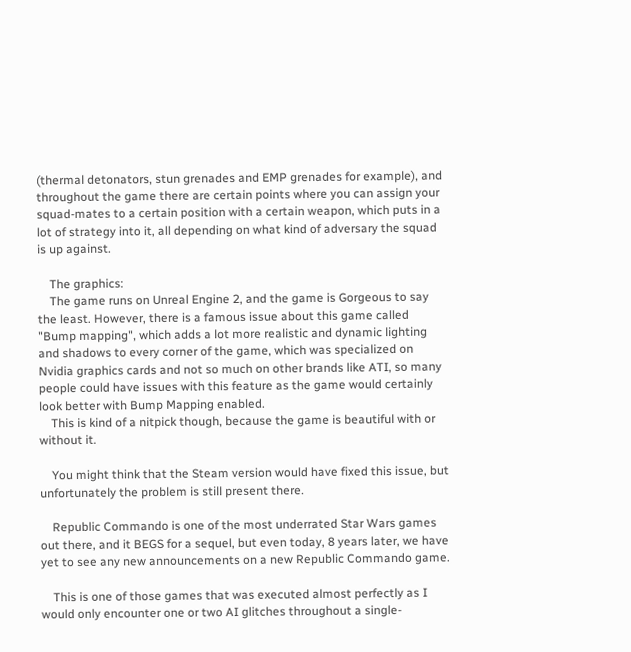(thermal detonators, stun grenades and EMP grenades for example), and throughout the game there are certain points where you can assign your squad-mates to a certain position with a certain weapon, which puts in a lot of strategy into it, all depending on what kind of adversary the squad is up against.

    The graphics:
    The game runs on Unreal Engine 2, and the game is Gorgeous to say the least. However, there is a famous issue about this game called "Bump mapping", which adds a lot more realistic and dynamic lighting and shadows to every corner of the game, which was specialized on Nvidia graphics cards and not so much on other brands like ATI, so many people could have issues with this feature as the game would certainly look better with Bump Mapping enabled.
    This is kind of a nitpick though, because the game is beautiful with or without it.

    You might think that the Steam version would have fixed this issue, but unfortunately the problem is still present there.

    Republic Commando is one of the most underrated Star Wars games out there, and it BEGS for a sequel, but even today, 8 years later, we have yet to see any new announcements on a new Republic Commando game.

    This is one of those games that was executed almost perfectly as I would only encounter one or two AI glitches throughout a single-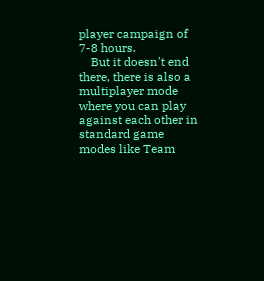player campaign of 7-8 hours.
    But it doesn't end there, there is also a multiplayer mode where you can play against each other in standard game modes like Team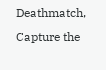Deathmatch, Capture the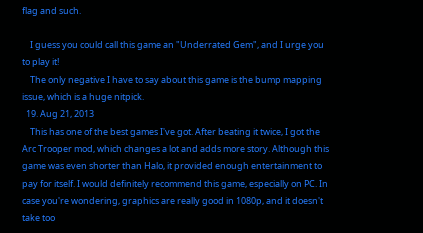flag and such.

    I guess you could call this game an "Underrated Gem", and I urge you to play it!
    The only negative I have to say about this game is the bump mapping issue, which is a huge nitpick.
  19. Aug 21, 2013
    This has one of the best games I've got. After beating it twice, I got the Arc Trooper mod, which changes a lot and adds more story. Although this game was even shorter than Halo, it provided enough entertainment to pay for itself. I would definitely recommend this game, especially on PC. In case you're wondering, graphics are really good in 1080p, and it doesn't take too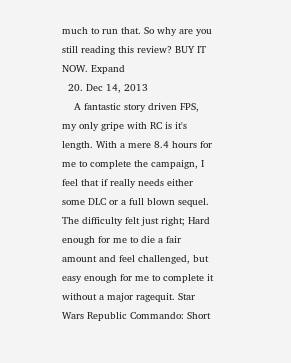much to run that. So why are you still reading this review? BUY IT NOW. Expand
  20. Dec 14, 2013
    A fantastic story driven FPS, my only gripe with RC is it's length. With a mere 8.4 hours for me to complete the campaign, I feel that if really needs either some DLC or a full blown sequel. The difficulty felt just right; Hard enough for me to die a fair amount and feel challenged, but easy enough for me to complete it without a major ragequit. Star Wars Republic Commando: Short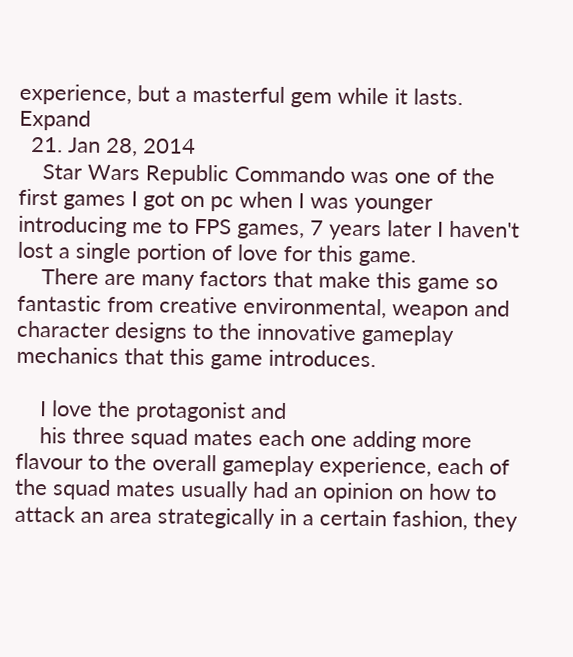experience, but a masterful gem while it lasts. Expand
  21. Jan 28, 2014
    Star Wars Republic Commando was one of the first games I got on pc when I was younger introducing me to FPS games, 7 years later I haven't lost a single portion of love for this game.
    There are many factors that make this game so fantastic from creative environmental, weapon and character designs to the innovative gameplay mechanics that this game introduces.

    I love the protagonist and
    his three squad mates each one adding more flavour to the overall gameplay experience, each of the squad mates usually had an opinion on how to attack an area strategically in a certain fashion, they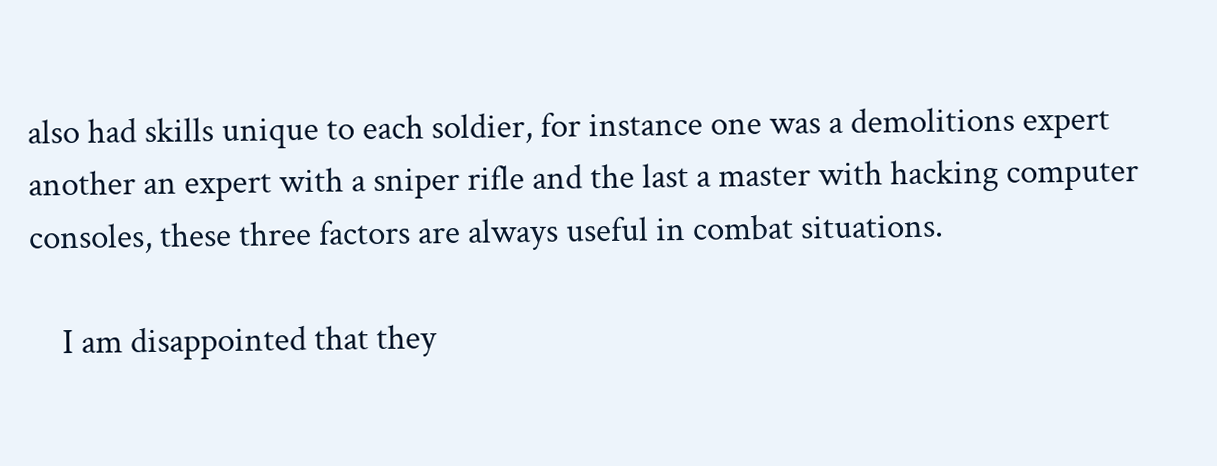also had skills unique to each soldier, for instance one was a demolitions expert another an expert with a sniper rifle and the last a master with hacking computer consoles, these three factors are always useful in combat situations.

    I am disappointed that they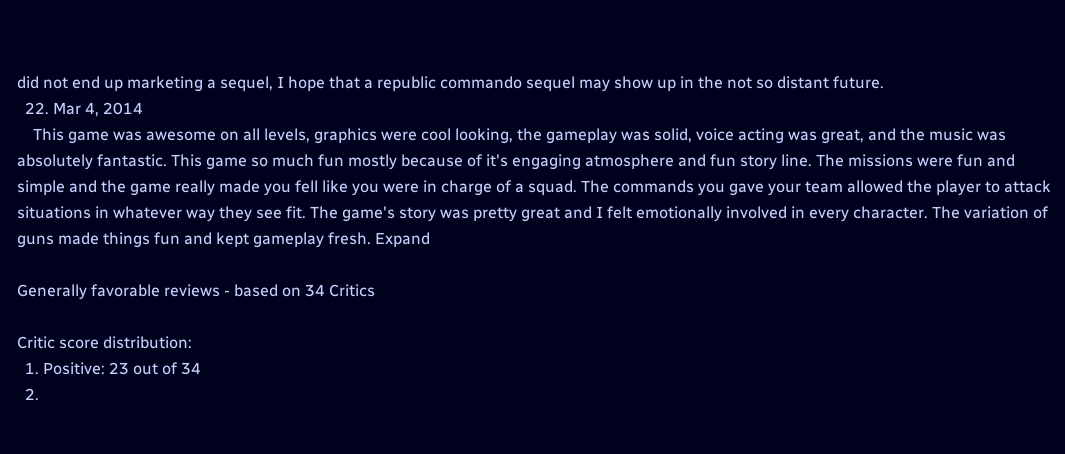did not end up marketing a sequel, I hope that a republic commando sequel may show up in the not so distant future.
  22. Mar 4, 2014
    This game was awesome on all levels, graphics were cool looking, the gameplay was solid, voice acting was great, and the music was absolutely fantastic. This game so much fun mostly because of it's engaging atmosphere and fun story line. The missions were fun and simple and the game really made you fell like you were in charge of a squad. The commands you gave your team allowed the player to attack situations in whatever way they see fit. The game's story was pretty great and I felt emotionally involved in every character. The variation of guns made things fun and kept gameplay fresh. Expand

Generally favorable reviews - based on 34 Critics

Critic score distribution:
  1. Positive: 23 out of 34
  2.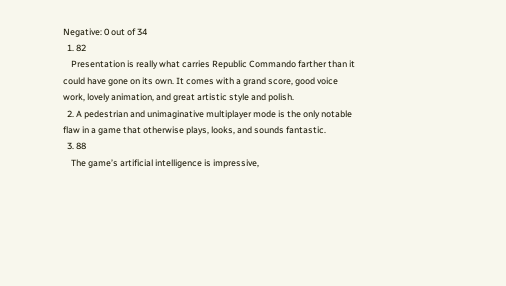Negative: 0 out of 34
  1. 82
    Presentation is really what carries Republic Commando farther than it could have gone on its own. It comes with a grand score, good voice work, lovely animation, and great artistic style and polish.
  2. A pedestrian and unimaginative multiplayer mode is the only notable flaw in a game that otherwise plays, looks, and sounds fantastic.
  3. 88
    The game’s artificial intelligence is impressive,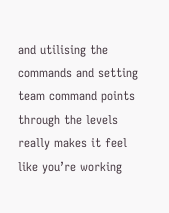and utilising the commands and setting team command points through the levels really makes it feel like you’re working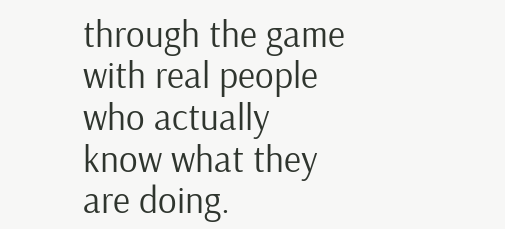through the game with real people who actually know what they are doing.